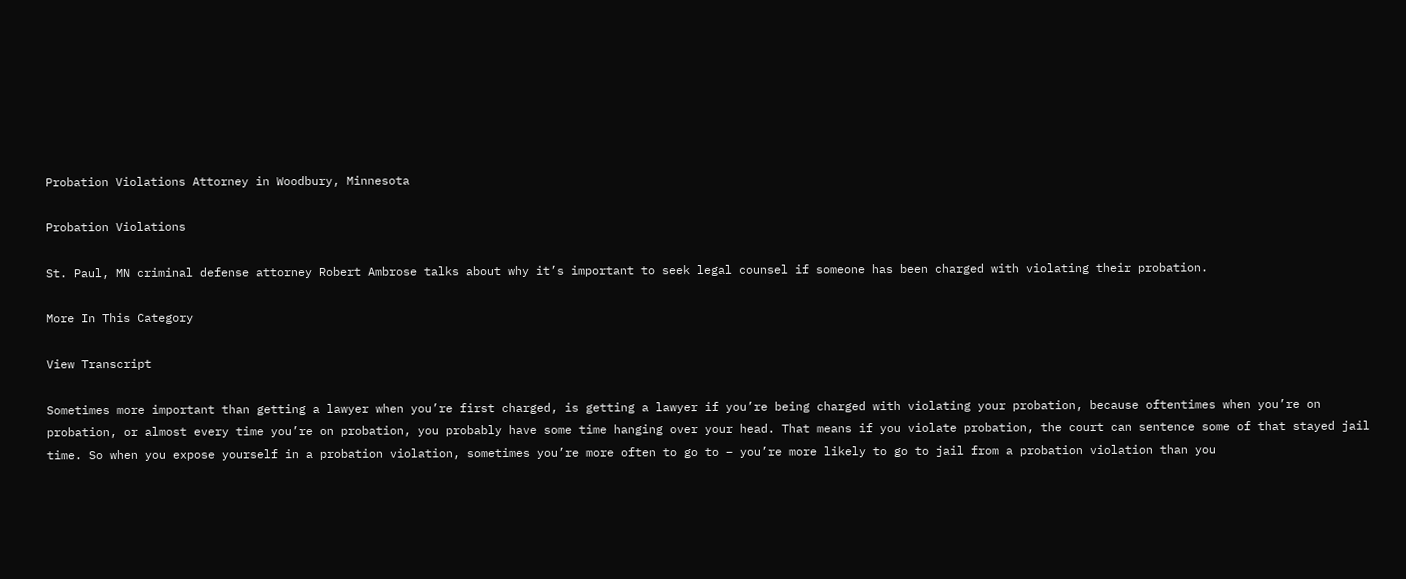Probation Violations Attorney in Woodbury, Minnesota

Probation Violations

St. Paul, MN criminal defense attorney Robert Ambrose talks about why it’s important to seek legal counsel if someone has been charged with violating their probation.

More In This Category

View Transcript

Sometimes more important than getting a lawyer when you’re first charged, is getting a lawyer if you’re being charged with violating your probation, because oftentimes when you’re on probation, or almost every time you’re on probation, you probably have some time hanging over your head. That means if you violate probation, the court can sentence some of that stayed jail time. So when you expose yourself in a probation violation, sometimes you’re more often to go to – you’re more likely to go to jail from a probation violation than you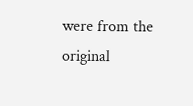were from the original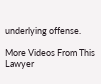underlying offense.

More Videos From This Lawyer